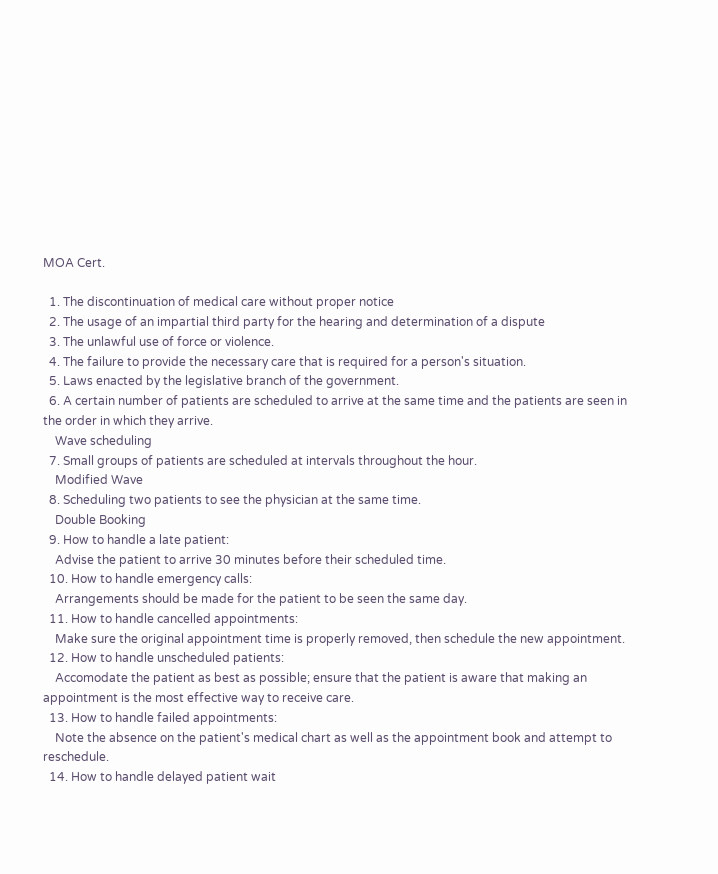MOA Cert.

  1. The discontinuation of medical care without proper notice
  2. The usage of an impartial third party for the hearing and determination of a dispute
  3. The unlawful use of force or violence.
  4. The failure to provide the necessary care that is required for a person's situation.
  5. Laws enacted by the legislative branch of the government.
  6. A certain number of patients are scheduled to arrive at the same time and the patients are seen in the order in which they arrive.
    Wave scheduling
  7. Small groups of patients are scheduled at intervals throughout the hour.
    Modified Wave
  8. Scheduling two patients to see the physician at the same time.
    Double Booking
  9. How to handle a late patient:
    Advise the patient to arrive 30 minutes before their scheduled time.
  10. How to handle emergency calls:
    Arrangements should be made for the patient to be seen the same day.
  11. How to handle cancelled appointments:
    Make sure the original appointment time is properly removed, then schedule the new appointment.
  12. How to handle unscheduled patients:
    Accomodate the patient as best as possible; ensure that the patient is aware that making an appointment is the most effective way to receive care.
  13. How to handle failed appointments:
    Note the absence on the patient's medical chart as well as the appointment book and attempt to reschedule.
  14. How to handle delayed patient wait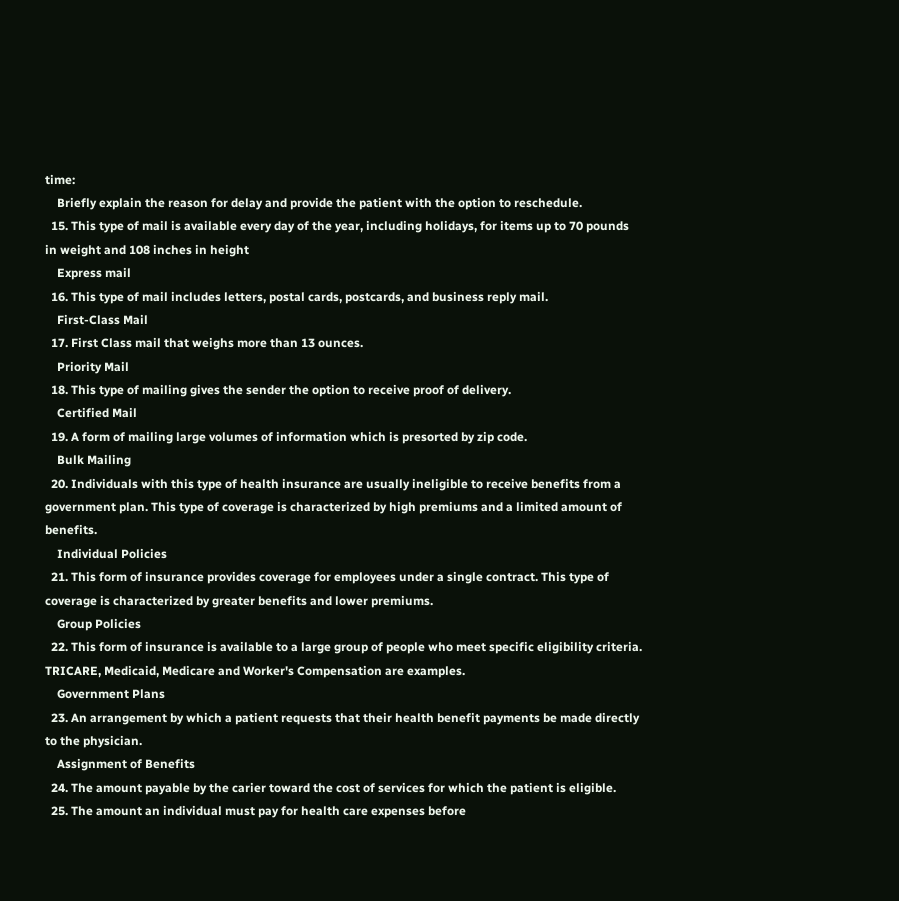time:
    Briefly explain the reason for delay and provide the patient with the option to reschedule.
  15. This type of mail is available every day of the year, including holidays, for items up to 70 pounds in weight and 108 inches in height
    Express mail
  16. This type of mail includes letters, postal cards, postcards, and business reply mail.
    First-Class Mail
  17. First Class mail that weighs more than 13 ounces.
    Priority Mail
  18. This type of mailing gives the sender the option to receive proof of delivery.
    Certified Mail
  19. A form of mailing large volumes of information which is presorted by zip code.
    Bulk Mailing
  20. Individuals with this type of health insurance are usually ineligible to receive benefits from a government plan. This type of coverage is characterized by high premiums and a limited amount of benefits.
    Individual Policies
  21. This form of insurance provides coverage for employees under a single contract. This type of coverage is characterized by greater benefits and lower premiums.
    Group Policies
  22. This form of insurance is available to a large group of people who meet specific eligibility criteria. TRICARE, Medicaid, Medicare and Worker's Compensation are examples.
    Government Plans
  23. An arrangement by which a patient requests that their health benefit payments be made directly to the physician.
    Assignment of Benefits
  24. The amount payable by the carier toward the cost of services for which the patient is eligible.
  25. The amount an individual must pay for health care expenses before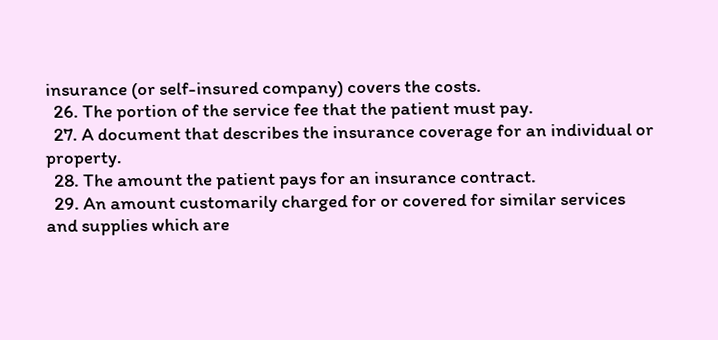insurance (or self-insured company) covers the costs.
  26. The portion of the service fee that the patient must pay.
  27. A document that describes the insurance coverage for an individual or property.
  28. The amount the patient pays for an insurance contract.
  29. An amount customarily charged for or covered for similar services and supplies which are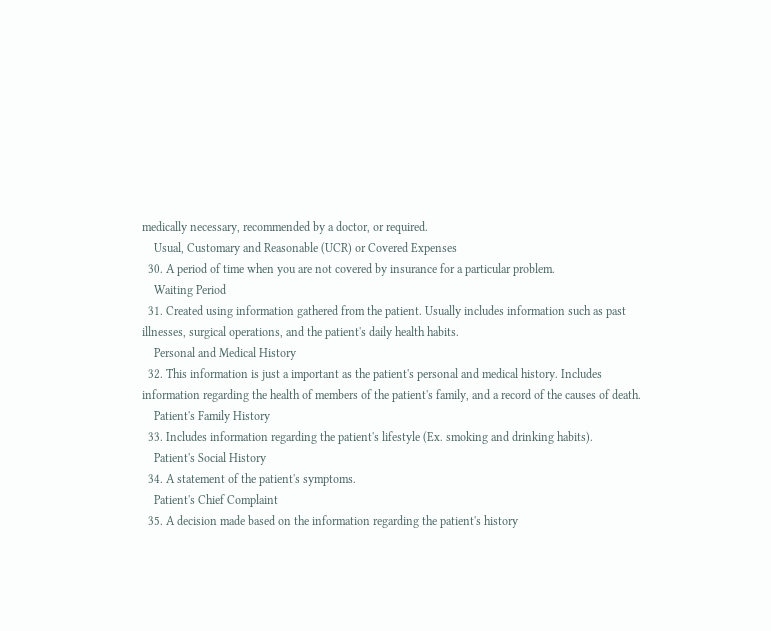medically necessary, recommended by a doctor, or required.
    Usual, Customary and Reasonable (UCR) or Covered Expenses
  30. A period of time when you are not covered by insurance for a particular problem.
    Waiting Period
  31. Created using information gathered from the patient. Usually includes information such as past illnesses, surgical operations, and the patient's daily health habits.
    Personal and Medical History
  32. This information is just a important as the patient's personal and medical history. Includes information regarding the health of members of the patient's family, and a record of the causes of death.
    Patient's Family History
  33. Includes information regarding the patient's lifestyle (Ex. smoking and drinking habits).
    Patient's Social History
  34. A statement of the patient's symptoms.
    Patient's Chief Complaint
  35. A decision made based on the information regarding the patient's history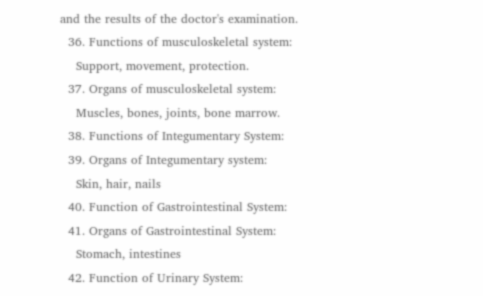and the results of the doctor's examination.
  36. Functions of musculoskeletal system:
    Support, movement, protection.
  37. Organs of musculoskeletal system:
    Muscles, bones, joints, bone marrow.
  38. Functions of Integumentary System:
  39. Organs of Integumentary system:
    Skin, hair, nails
  40. Function of Gastrointestinal System:
  41. Organs of Gastrointestinal System:
    Stomach, intestines
  42. Function of Urinary System: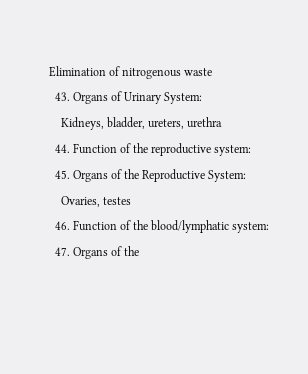Elimination of nitrogenous waste
  43. Organs of Urinary System:
    Kidneys, bladder, ureters, urethra
  44. Function of the reproductive system:
  45. Organs of the Reproductive System:
    Ovaries, testes
  46. Function of the blood/lymphatic system:
  47. Organs of the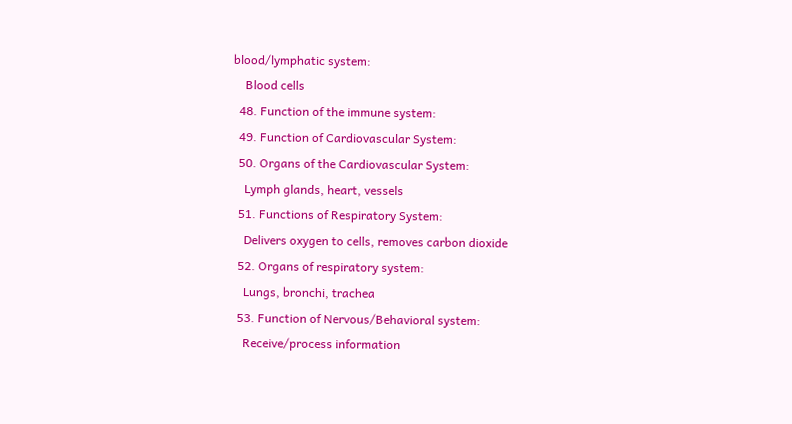blood/lymphatic system:
    Blood cells
  48. Function of the immune system:
  49. Function of Cardiovascular System:
  50. Organs of the Cardiovascular System:
    Lymph glands, heart, vessels
  51. Functions of Respiratory System:
    Delivers oxygen to cells, removes carbon dioxide
  52. Organs of respiratory system:
    Lungs, bronchi, trachea
  53. Function of Nervous/Behavioral system:
    Receive/process information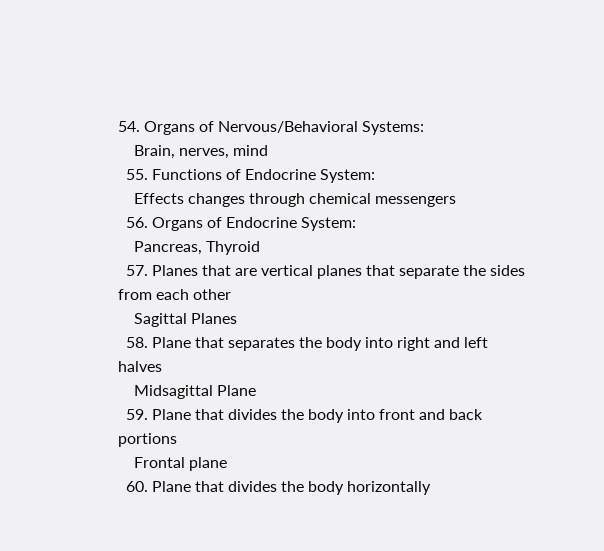54. Organs of Nervous/Behavioral Systems:
    Brain, nerves, mind
  55. Functions of Endocrine System:
    Effects changes through chemical messengers
  56. Organs of Endocrine System:
    Pancreas, Thyroid
  57. Planes that are vertical planes that separate the sides from each other
    Sagittal Planes
  58. Plane that separates the body into right and left halves
    Midsagittal Plane
  59. Plane that divides the body into front and back portions
    Frontal plane
  60. Plane that divides the body horizontally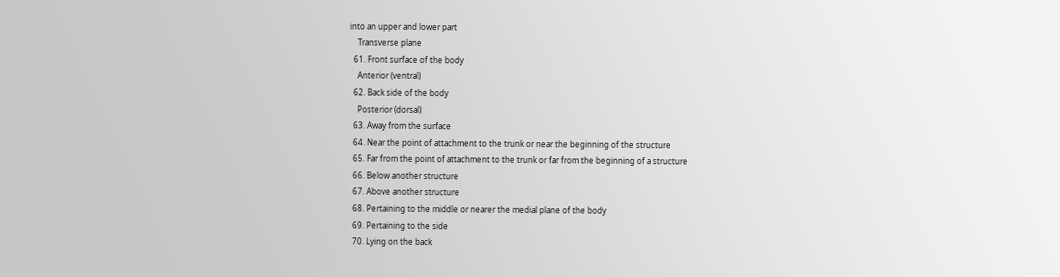into an upper and lower part
    Transverse plane
  61. Front surface of the body
    Anterior (ventral)
  62. Back side of the body
    Posterior (dorsal)
  63. Away from the surface
  64. Near the point of attachment to the trunk or near the beginning of the structure
  65. Far from the point of attachment to the trunk or far from the beginning of a structure
  66. Below another structure
  67. Above another structure
  68. Pertaining to the middle or nearer the medial plane of the body
  69. Pertaining to the side
  70. Lying on the back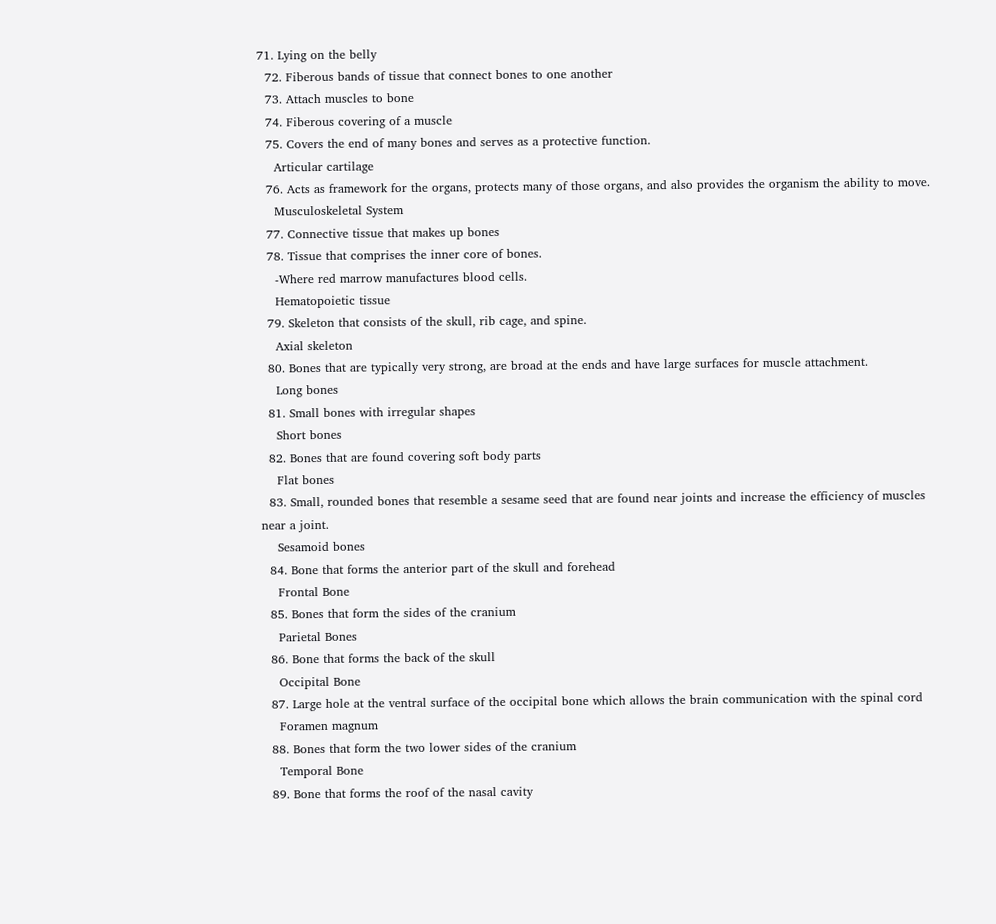71. Lying on the belly
  72. Fiberous bands of tissue that connect bones to one another
  73. Attach muscles to bone
  74. Fiberous covering of a muscle
  75. Covers the end of many bones and serves as a protective function.
    Articular cartilage
  76. Acts as framework for the organs, protects many of those organs, and also provides the organism the ability to move.
    Musculoskeletal System
  77. Connective tissue that makes up bones
  78. Tissue that comprises the inner core of bones.
    -Where red marrow manufactures blood cells.
    Hematopoietic tissue
  79. Skeleton that consists of the skull, rib cage, and spine.
    Axial skeleton
  80. Bones that are typically very strong, are broad at the ends and have large surfaces for muscle attachment.
    Long bones
  81. Small bones with irregular shapes
    Short bones
  82. Bones that are found covering soft body parts
    Flat bones
  83. Small, rounded bones that resemble a sesame seed that are found near joints and increase the efficiency of muscles near a joint.
    Sesamoid bones
  84. Bone that forms the anterior part of the skull and forehead
    Frontal Bone
  85. Bones that form the sides of the cranium
    Parietal Bones
  86. Bone that forms the back of the skull
    Occipital Bone
  87. Large hole at the ventral surface of the occipital bone which allows the brain communication with the spinal cord
    Foramen magnum
  88. Bones that form the two lower sides of the cranium
    Temporal Bone
  89. Bone that forms the roof of the nasal cavity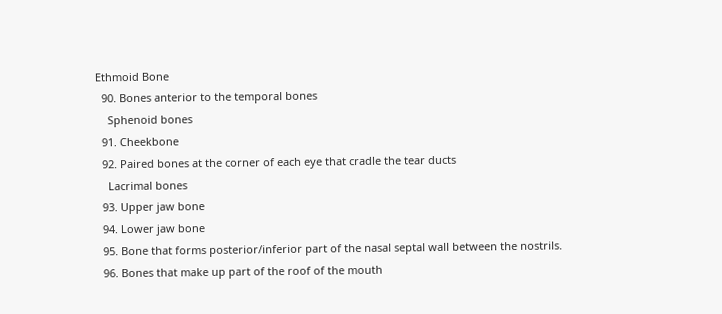Ethmoid Bone
  90. Bones anterior to the temporal bones
    Sphenoid bones
  91. Cheekbone
  92. Paired bones at the corner of each eye that cradle the tear ducts
    Lacrimal bones
  93. Upper jaw bone
  94. Lower jaw bone
  95. Bone that forms posterior/inferior part of the nasal septal wall between the nostrils.
  96. Bones that make up part of the roof of the mouth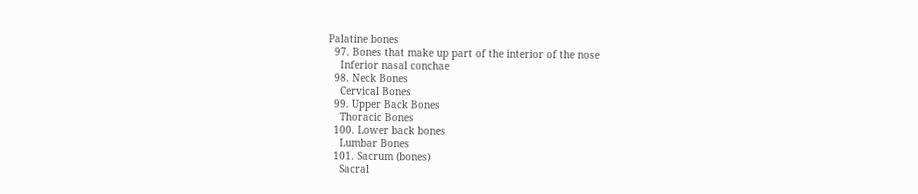Palatine bones
  97. Bones that make up part of the interior of the nose
    Inferior nasal conchae
  98. Neck Bones
    Cervical Bones
  99. Upper Back Bones
    Thoracic Bones
  100. Lower back bones
    Lumbar Bones
  101. Sacrum (bones)
    Sacral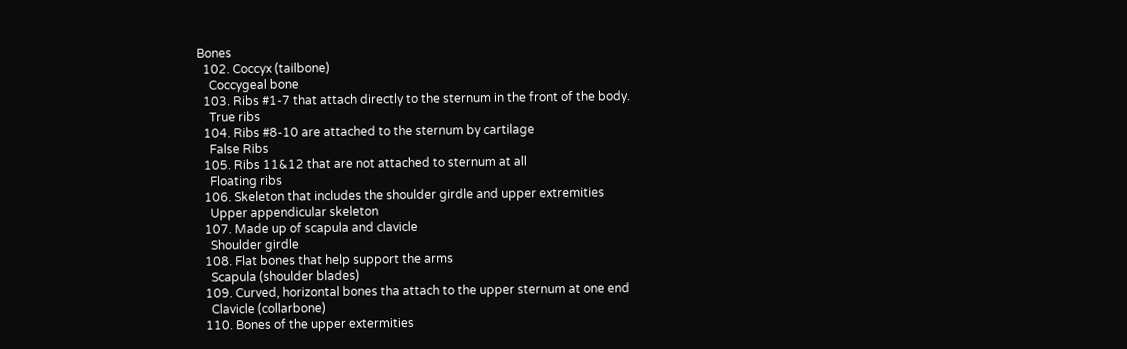Bones
  102. Coccyx (tailbone)
    Coccygeal bone
  103. Ribs #1-7 that attach directly to the sternum in the front of the body.
    True ribs
  104. Ribs #8-10 are attached to the sternum by cartilage
    False Ribs
  105. Ribs 11&12 that are not attached to sternum at all
    Floating ribs
  106. Skeleton that includes the shoulder girdle and upper extremities
    Upper appendicular skeleton
  107. Made up of scapula and clavicle
    Shoulder girdle
  108. Flat bones that help support the arms
    Scapula (shoulder blades)
  109. Curved, horizontal bones tha attach to the upper sternum at one end
    Clavicle (collarbone)
  110. Bones of the upper extermities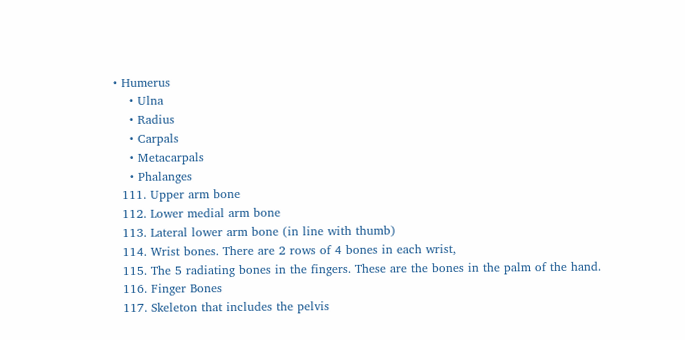• Humerus
    • Ulna
    • Radius
    • Carpals
    • Metacarpals
    • Phalanges
  111. Upper arm bone
  112. Lower medial arm bone
  113. Lateral lower arm bone (in line with thumb)
  114. Wrist bones. There are 2 rows of 4 bones in each wrist,
  115. The 5 radiating bones in the fingers. These are the bones in the palm of the hand.
  116. Finger Bones
  117. Skeleton that includes the pelvis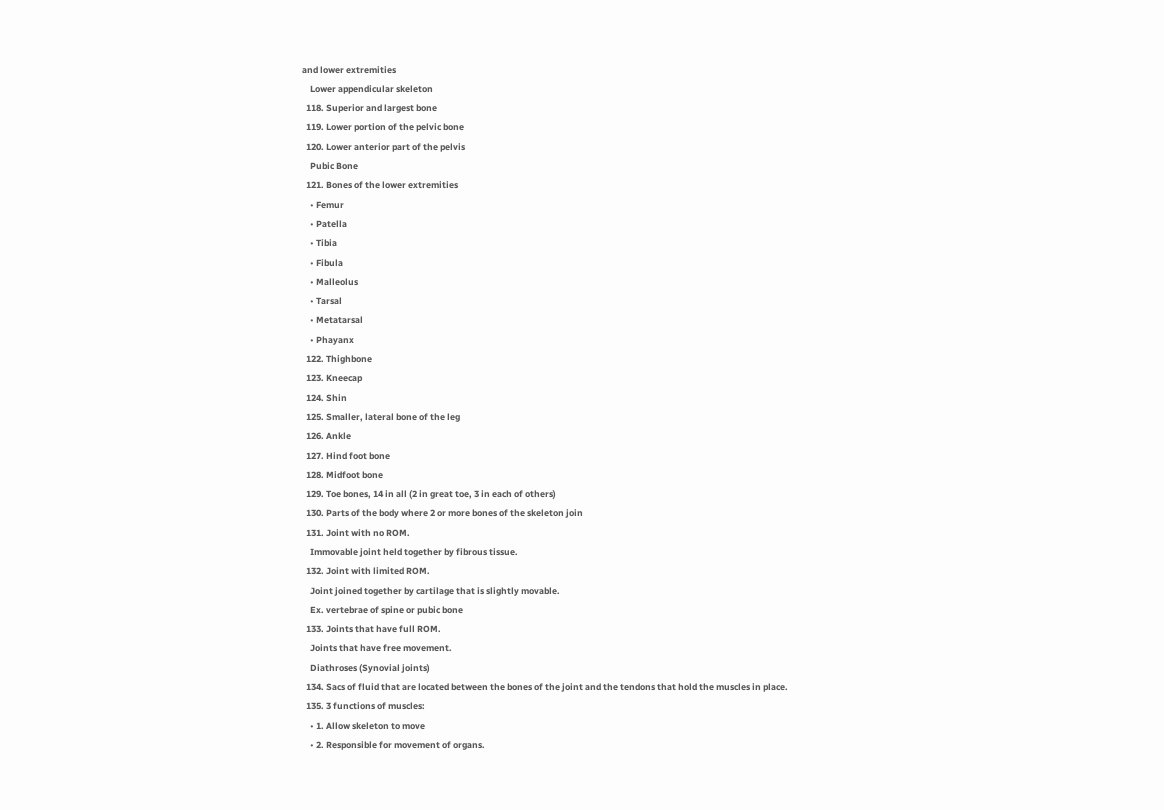and lower extremities
    Lower appendicular skeleton
  118. Superior and largest bone
  119. Lower portion of the pelvic bone
  120. Lower anterior part of the pelvis
    Pubic Bone
  121. Bones of the lower extremities
    • Femur
    • Patella
    • Tibia
    • Fibula
    • Malleolus
    • Tarsal
    • Metatarsal
    • Phayanx
  122. Thighbone
  123. Kneecap
  124. Shin
  125. Smaller, lateral bone of the leg
  126. Ankle
  127. Hind foot bone
  128. Midfoot bone
  129. Toe bones, 14 in all (2 in great toe, 3 in each of others)
  130. Parts of the body where 2 or more bones of the skeleton join
  131. Joint with no ROM.
    Immovable joint held together by fibrous tissue.
  132. Joint with limited ROM.
    Joint joined together by cartilage that is slightly movable.
    Ex. vertebrae of spine or pubic bone
  133. Joints that have full ROM.
    Joints that have free movement.
    Diathroses (Synovial joints)
  134. Sacs of fluid that are located between the bones of the joint and the tendons that hold the muscles in place.
  135. 3 functions of muscles:
    • 1. Allow skeleton to move
    • 2. Responsible for movement of organs.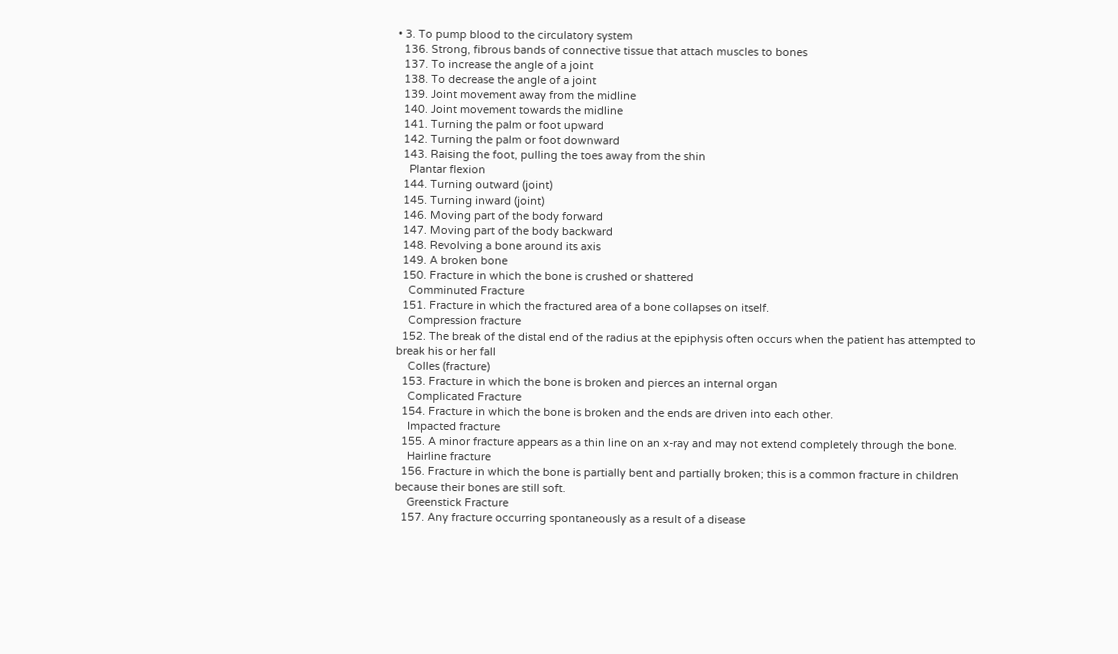• 3. To pump blood to the circulatory system
  136. Strong, fibrous bands of connective tissue that attach muscles to bones
  137. To increase the angle of a joint
  138. To decrease the angle of a joint
  139. Joint movement away from the midline
  140. Joint movement towards the midline
  141. Turning the palm or foot upward
  142. Turning the palm or foot downward
  143. Raising the foot, pulling the toes away from the shin
    Plantar flexion
  144. Turning outward (joint)
  145. Turning inward (joint)
  146. Moving part of the body forward
  147. Moving part of the body backward
  148. Revolving a bone around its axis
  149. A broken bone
  150. Fracture in which the bone is crushed or shattered
    Comminuted Fracture
  151. Fracture in which the fractured area of a bone collapses on itself.
    Compression fracture
  152. The break of the distal end of the radius at the epiphysis often occurs when the patient has attempted to break his or her fall
    Colles (fracture)
  153. Fracture in which the bone is broken and pierces an internal organ
    Complicated Fracture
  154. Fracture in which the bone is broken and the ends are driven into each other.
    Impacted fracture
  155. A minor fracture appears as a thin line on an x-ray and may not extend completely through the bone.
    Hairline fracture
  156. Fracture in which the bone is partially bent and partially broken; this is a common fracture in children because their bones are still soft.
    Greenstick Fracture
  157. Any fracture occurring spontaneously as a result of a disease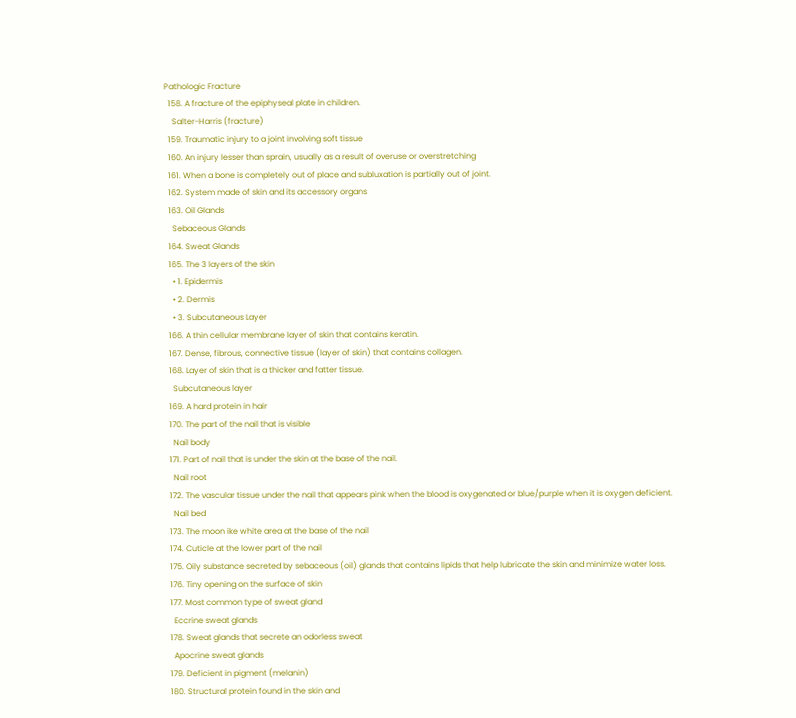Pathologic Fracture
  158. A fracture of the epiphyseal plate in children.
    Salter-Harris (fracture)
  159. Traumatic injury to a joint involving soft tissue
  160. An injury lesser than sprain, usually as a result of overuse or overstretching
  161. When a bone is completely out of place and subluxation is partially out of joint.
  162. System made of skin and its accessory organs
  163. Oil Glands
    Sebaceous Glands
  164. Sweat Glands
  165. The 3 layers of the skin
    • 1. Epidermis
    • 2. Dermis
    • 3. Subcutaneous Layer
  166. A thin cellular membrane layer of skin that contains keratin.
  167. Dense, fibrous, connective tissue (layer of skin) that contains collagen.
  168. Layer of skin that is a thicker and fatter tissue.
    Subcutaneous layer
  169. A hard protein in hair
  170. The part of the nail that is visible
    Nail body
  171. Part of nail that is under the skin at the base of the nail.
    Nail root
  172. The vascular tissue under the nail that appears pink when the blood is oxygenated or blue/purple when it is oxygen deficient.
    Nail bed
  173. The moon ike white area at the base of the nail
  174. Cuticle at the lower part of the nail
  175. Oily substance secreted by sebaceous (oil) glands that contains lipids that help lubricate the skin and minimize water loss.
  176. Tiny opening on the surface of skin
  177. Most common type of sweat gland
    Eccrine sweat glands
  178. Sweat glands that secrete an odorless sweat
    Apocrine sweat glands
  179. Deficient in pigment (melanin)
  180. Structural protein found in the skin and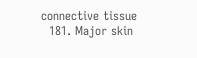connective tissue
  181. Major skin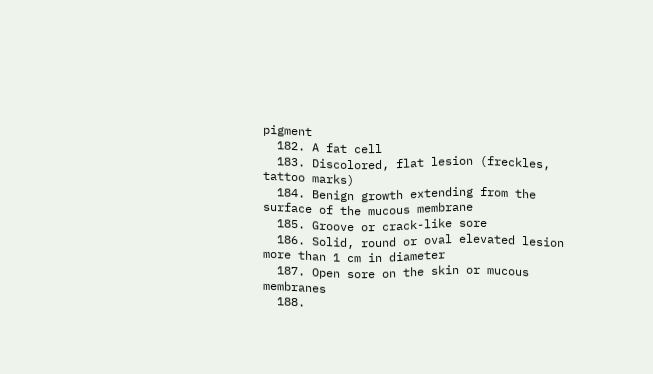pigment
  182. A fat cell
  183. Discolored, flat lesion (freckles, tattoo marks)
  184. Benign growth extending from the surface of the mucous membrane
  185. Groove or crack-like sore
  186. Solid, round or oval elevated lesion more than 1 cm in diameter
  187. Open sore on the skin or mucous membranes
  188.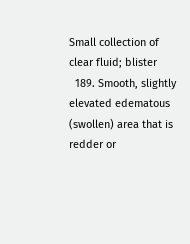Small collection of clear fluid; blister
  189. Smooth, slightly elevated edematous (swollen) area that is redder or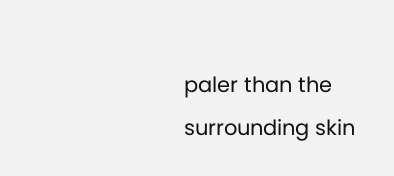paler than the surrounding skin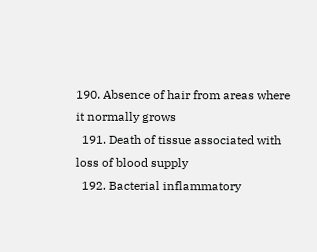190. Absence of hair from areas where it normally grows
  191. Death of tissue associated with loss of blood supply
  192. Bacterial inflammatory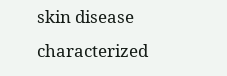skin disease characterized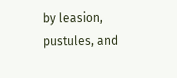by leasion, pustules, and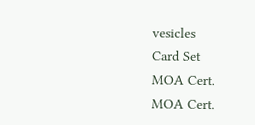vesicles
Card Set
MOA Cert.
MOA Cert.